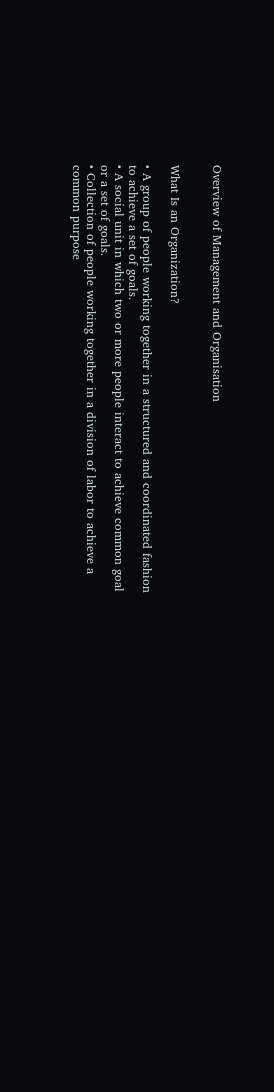Overview of Management and Organisation


What Is an Organization?

• A group of people working together in a structured and coordinated fashion to achieve a set of goals.
• A social unit in which two or more people interact to achieve common goal or a set of goals.
• Collection of people working together in a division of labor to achieve a common purpose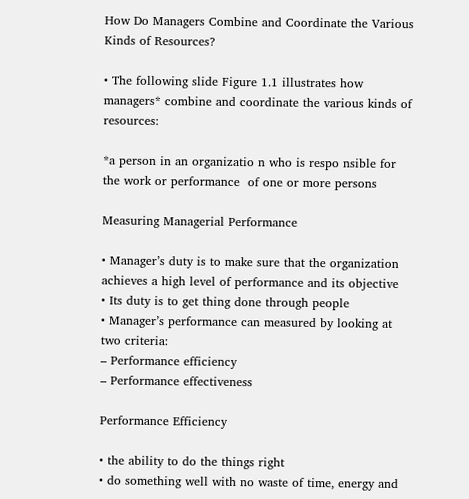How Do Managers Combine and Coordinate the Various Kinds of Resources?

• The following slide Figure 1.1 illustrates how managers* combine and coordinate the various kinds of resources:

*a person in an organizatio n who is respo nsible for the work or performance  of one or more persons

Measuring Managerial Performance

• Manager’s duty is to make sure that the organization achieves a high level of performance and its objective
• Its duty is to get thing done through people
• Manager’s performance can measured by looking at two criteria:
– Performance efficiency
– Performance effectiveness

Performance Efficiency

• the ability to do the things right
• do something well with no waste of time, energy and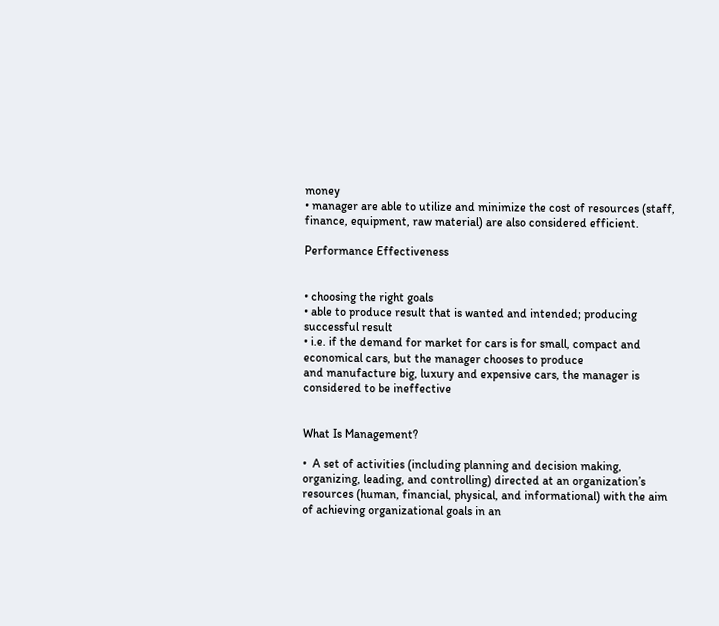money
• manager are able to utilize and minimize the cost of resources (staff, finance, equipment, raw material) are also considered efficient.

Performance Effectiveness


• choosing the right goals
• able to produce result that is wanted and intended; producing successful result
• i.e. if the demand for market for cars is for small, compact and economical cars, but the manager chooses to produce
and manufacture big, luxury and expensive cars, the manager is considered to be ineffective


What Is Management?

•  A set of activities (including planning and decision making, organizing, leading, and controlling) directed at an organization’s resources (human, financial, physical, and informational) with the aim of achieving organizational goals in an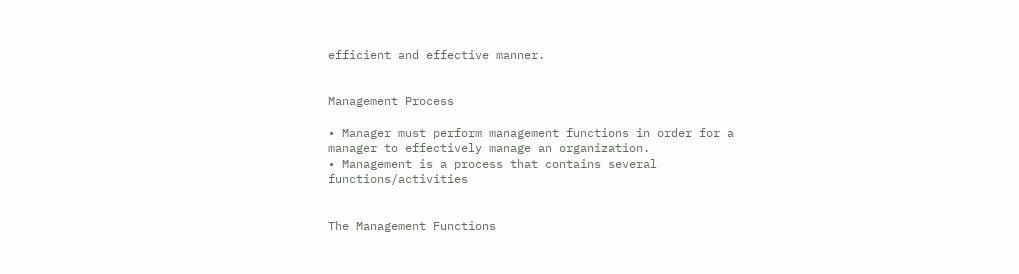efficient and effective manner.


Management Process

• Manager must perform management functions in order for a manager to effectively manage an organization.
• Management is a process that contains several functions/activities


The Management Functions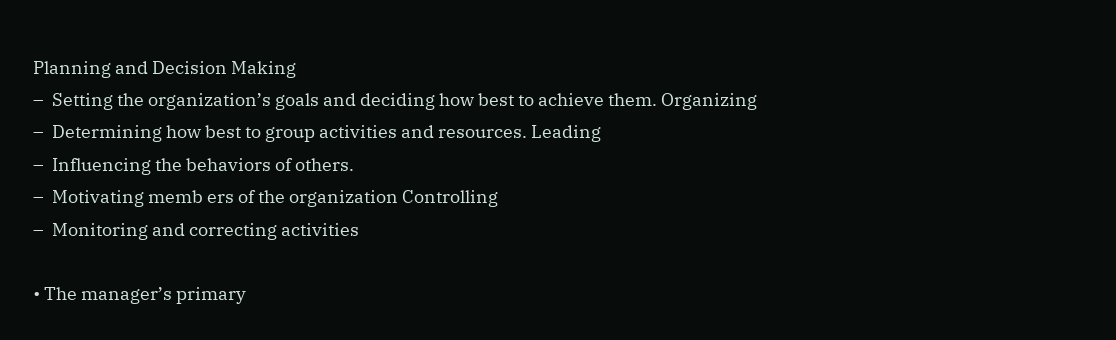Planning and Decision Making
–  Setting the organization’s goals and deciding how best to achieve them. Organizing
–  Determining how best to group activities and resources. Leading
–  Influencing the behaviors of others.
–  Motivating memb ers of the organization Controlling
–  Monitoring and correcting activities

• The manager’s primary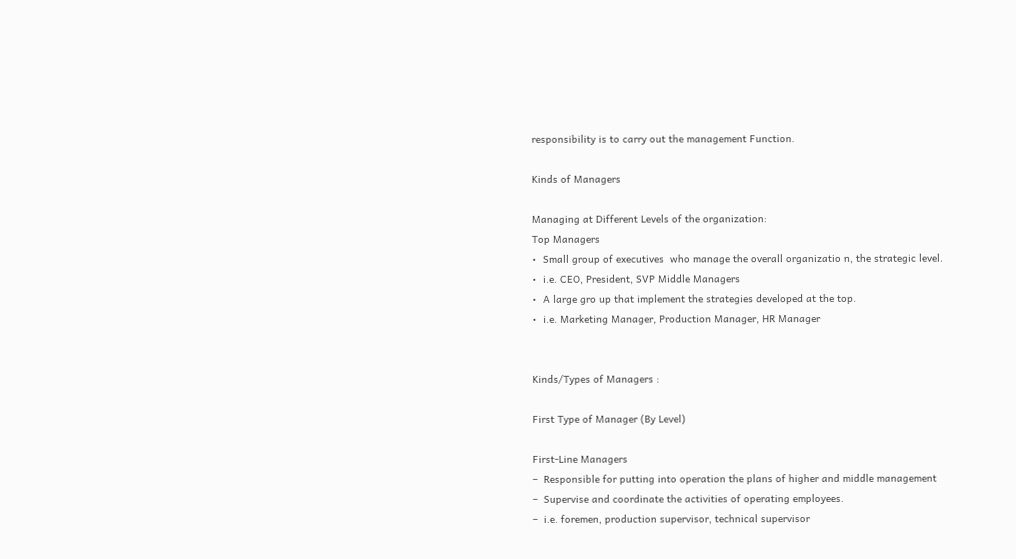responsibility is to carry out the management Function.

Kinds of Managers

Managing at Different Levels of the organization:
Top Managers
•  Small group of executives  who manage the overall organizatio n, the strategic level.
•  i.e. CEO, President, SVP Middle Managers
•  A large gro up that implement the strategies developed at the top.
•  i.e. Marketing Manager, Production Manager, HR Manager


Kinds/Types of Managers :

First Type of Manager (By Level)

First-Line Managers
–  Responsible for putting into operation the plans of higher and middle management
–  Supervise and coordinate the activities of operating employees.
–  i.e. foremen, production supervisor, technical supervisor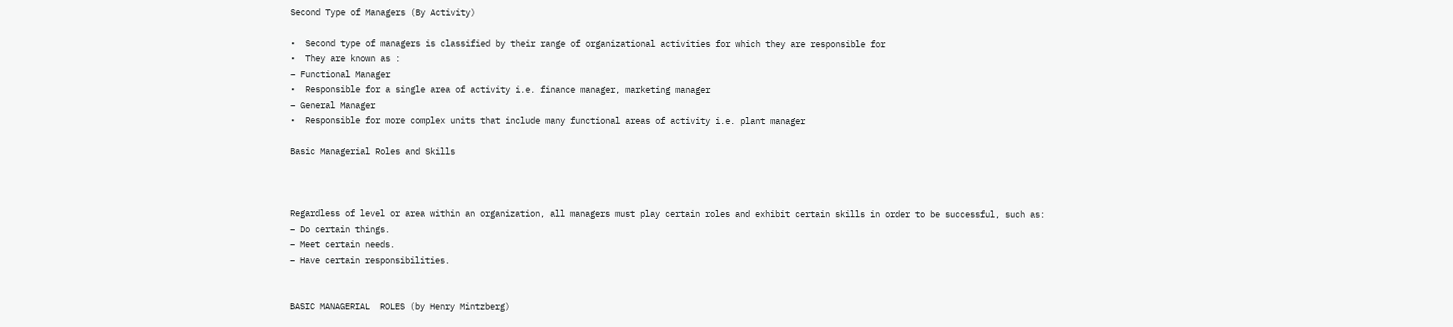Second Type of Managers (By Activity)

•  Second type of managers is classified by their range of organizational activities for which they are responsible for
•  They are known as :
– Functional Manager
•  Responsible for a single area of activity i.e. finance manager, marketing manager
– General Manager
•  Responsible for more complex units that include many functional areas of activity i.e. plant manager

Basic Managerial Roles and Skills



Regardless of level or area within an organization, all managers must play certain roles and exhibit certain skills in order to be successful, such as:
– Do certain things.
– Meet certain needs.
– Have certain responsibilities.


BASIC MANAGERIAL  ROLES (by Henry Mintzberg)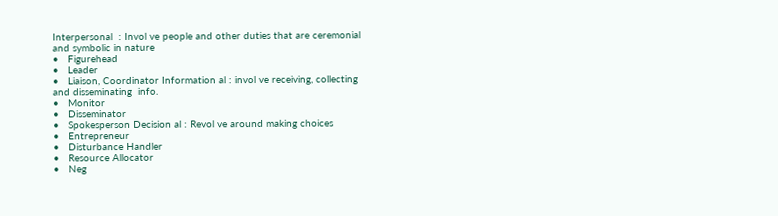Interpersonal  : Invol ve people and other duties that are ceremonial and symbolic in nature
•   Figurehead
•   Leader
•   Liaison, Coordinator Information al : invol ve receiving, collecting and disseminating  info.
•   Monitor
•   Disseminator
•   Spokesperson Decision al : Revol ve around making choices
•   Entrepreneur
•   Disturbance Handler
•   Resource Allocator
•   Neg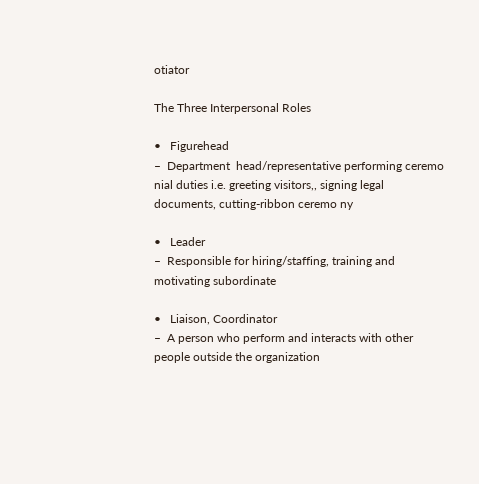otiator

The Three Interpersonal Roles

•   Figurehead
–  Department  head/representative performing ceremo nial duties i.e. greeting visitors,, signing legal documents, cutting-ribbon ceremo ny

•   Leader
–  Responsible for hiring/staffing, training and motivating subordinate

•   Liaison, Coordinator
–  A person who perform and interacts with other people outside the organization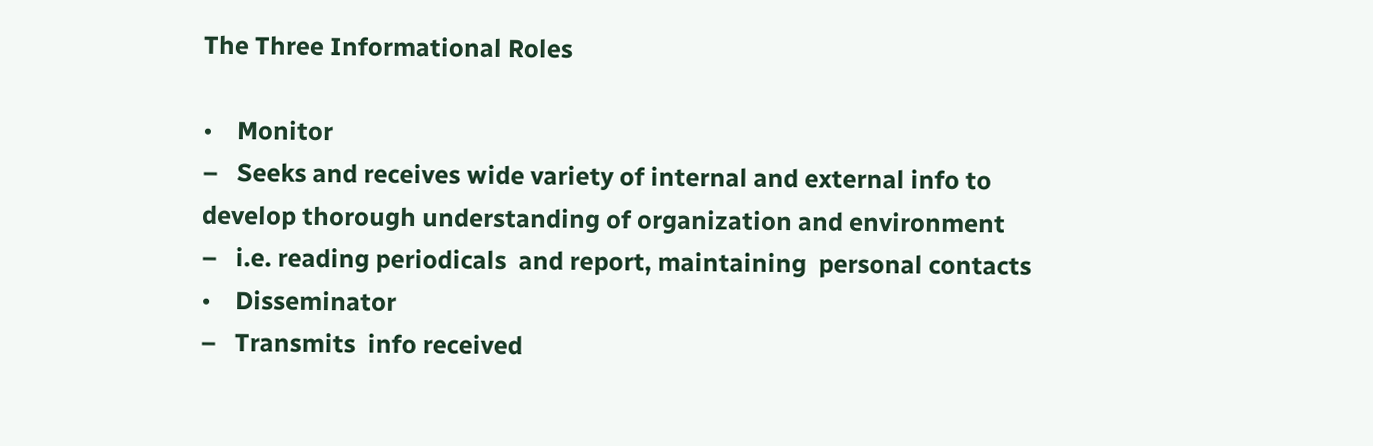The Three Informational Roles

•    Monitor
–   Seeks and receives wide variety of internal and external info to develop thorough understanding of organization and environment
–   i.e. reading periodicals  and report, maintaining  personal contacts
•    Disseminator
–   Transmits  info received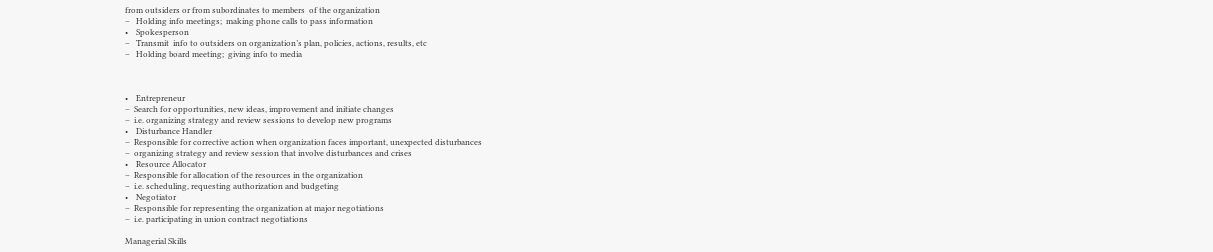from outsiders or from subordinates to members  of the organization
–   Holding info meetings;  making phone calls to pass information
•    Spokesperson
–   Transmit  info to outsiders on organization’s plan, policies, actions, results, etc
–   Holding board meeting;  giving info to media



•    Entrepreneur
–  Search for opportunities, new ideas, improvement and initiate changes
–  i.e. organizing strategy and review sessions to develop new programs
•    Disturbance Handler
–  Responsible for corrective action when organization faces important, unexpected disturbances
–  organizing strategy and review session that involve disturbances and crises
•    Resource Allocator
–  Responsible for allocation of the resources in the organization
–  i.e. scheduling, requesting authorization and budgeting
•    Negotiator
–  Responsible for representing the organization at major negotiations
–  i.e. participating in union contract negotiations

Managerial Skills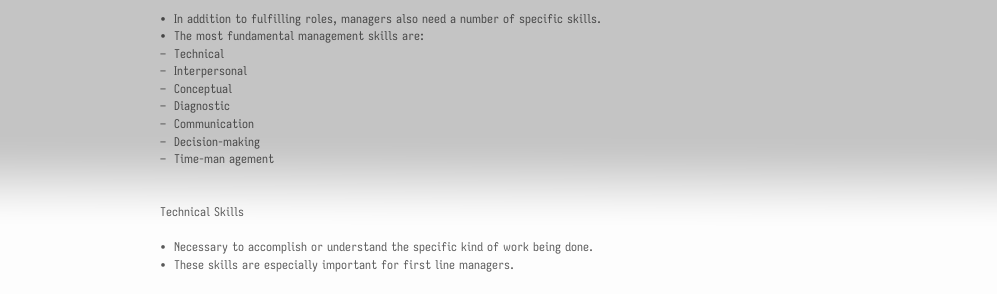•  In addition to fulfilling roles, managers also need a number of specific skills.
•  The most fundamental management skills are:
–  Technical
–  Interpersonal
–  Conceptual
–  Diagnostic
–  Communication
–  Decision-making
–  Time-man agement


Technical Skills

•  Necessary to accomplish or understand the specific kind of work being done.
•  These skills are especially important for first line managers.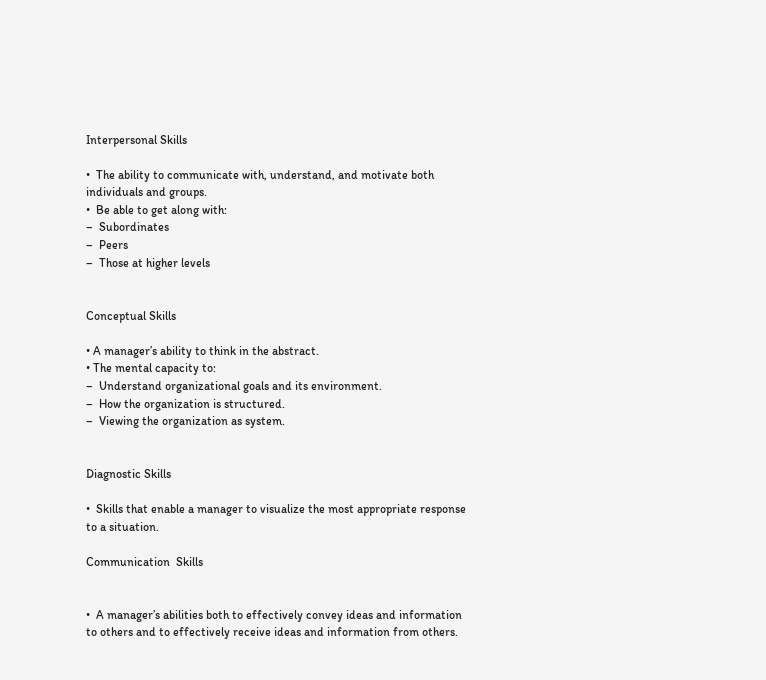Interpersonal Skills

•  The ability to communicate with, understand, and motivate both individuals and groups.
•  Be able to get along with:
–  Subordinates
–  Peers
–  Those at higher levels


Conceptual Skills

• A manager’s ability to think in the abstract.
• The mental capacity to:
–  Understand organizational goals and its environment.
–  How the organization is structured.
–  Viewing the organization as system.


Diagnostic Skills

•  Skills that enable a manager to visualize the most appropriate response to a situation.

Communication  Skills


•  A manager’s abilities both to effectively convey ideas and information to others and to effectively receive ideas and information from others.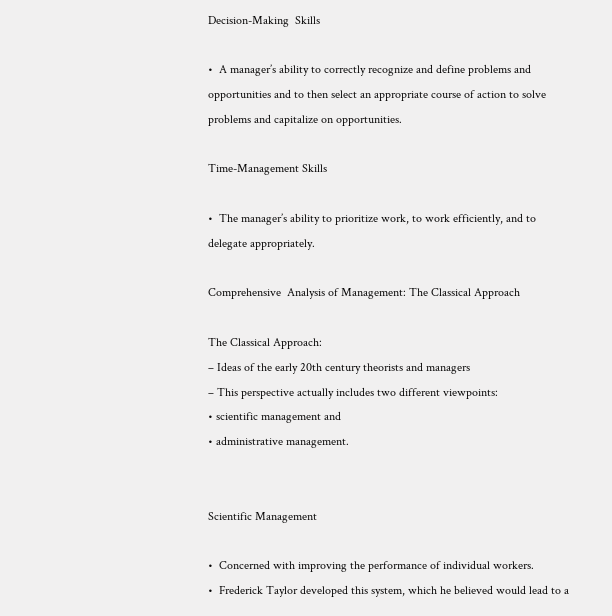Decision-Making  Skills

•  A manager’s ability to correctly recognize and define problems and opportunities and to then select an appropriate course of action to solve problems and capitalize on opportunities.

Time-Management Skills

•  The manager’s ability to prioritize work, to work efficiently, and to delegate appropriately.

Comprehensive  Analysis of Management: The Classical Approach

The Classical Approach:
– Ideas of the early 20th century theorists and managers
– This perspective actually includes two different viewpoints:
• scientific management and
• administrative management.


Scientific Management

•  Concerned with improving the performance of individual workers.
•  Frederick Taylor developed this system, which he believed would lead to a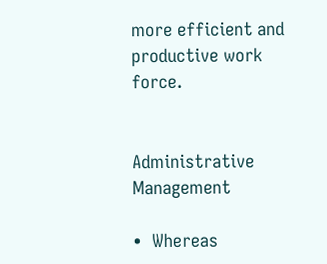more efficient and productive work force.


Administrative  Management

•  Whereas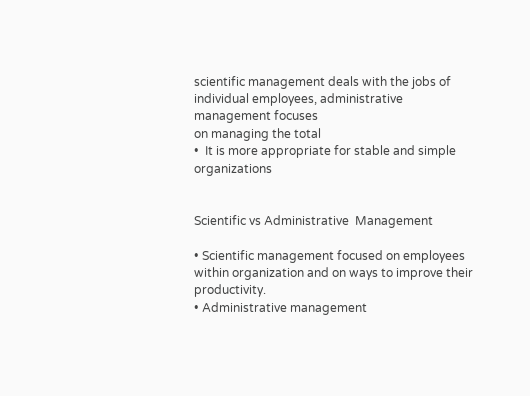scientific management deals with the jobs of individual employees, administrative management focuses
on managing the total
•  It is more appropriate for stable and simple organizations


Scientific vs Administrative  Management

• Scientific management focused on employees within organization and on ways to improve their productivity.
• Administrative management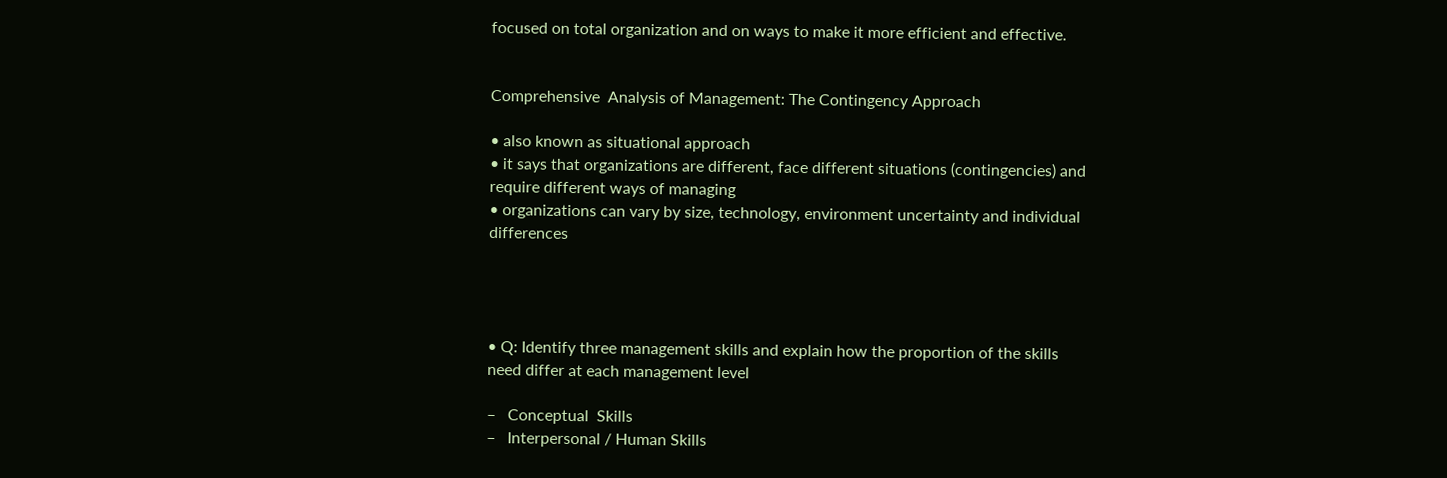focused on total organization and on ways to make it more efficient and effective.


Comprehensive  Analysis of Management: The Contingency Approach

• also known as situational approach
• it says that organizations are different, face different situations (contingencies) and require different ways of managing
• organizations can vary by size, technology, environment uncertainty and individual differences




• Q: Identify three management skills and explain how the proportion of the skills need differ at each management level

–   Conceptual  Skills
–   Interpersonal / Human Skills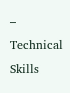–   Technical  Skills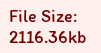File Size: 2116.36kb